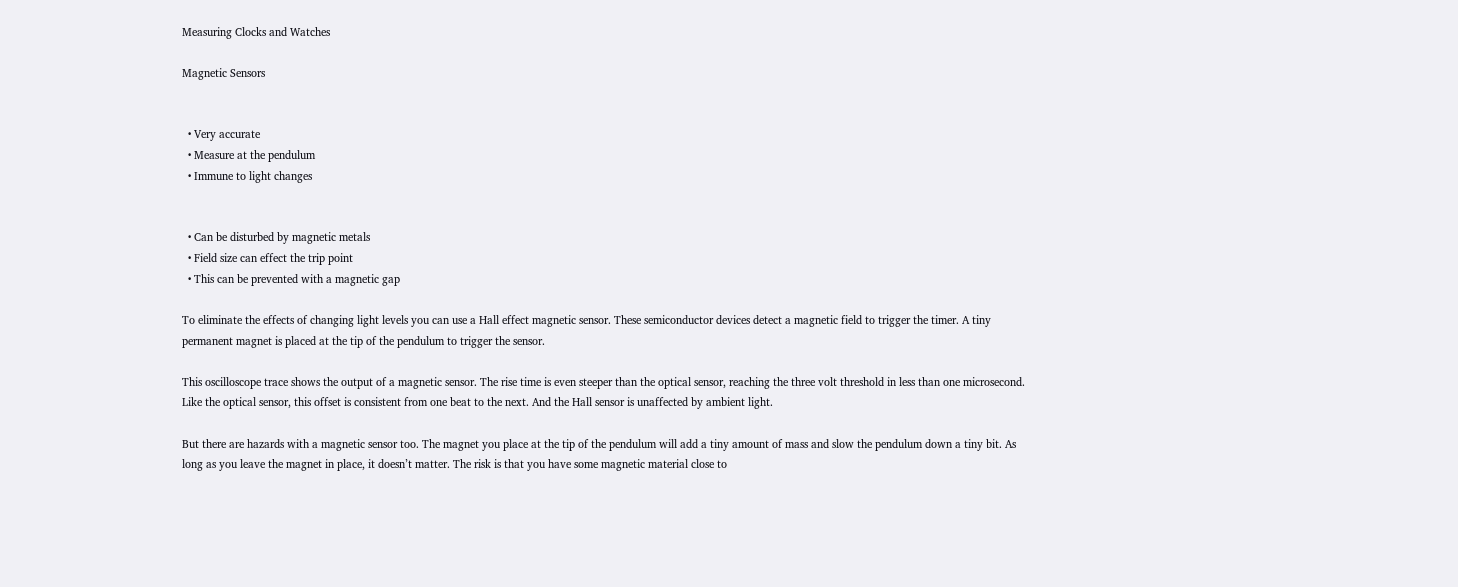Measuring Clocks and Watches

Magnetic Sensors


  • Very accurate
  • Measure at the pendulum
  • Immune to light changes


  • Can be disturbed by magnetic metals
  • Field size can effect the trip point
  • This can be prevented with a magnetic gap

To eliminate the effects of changing light levels you can use a Hall effect magnetic sensor. These semiconductor devices detect a magnetic field to trigger the timer. A tiny permanent magnet is placed at the tip of the pendulum to trigger the sensor.

This oscilloscope trace shows the output of a magnetic sensor. The rise time is even steeper than the optical sensor, reaching the three volt threshold in less than one microsecond. Like the optical sensor, this offset is consistent from one beat to the next. And the Hall sensor is unaffected by ambient light.

But there are hazards with a magnetic sensor too. The magnet you place at the tip of the pendulum will add a tiny amount of mass and slow the pendulum down a tiny bit. As long as you leave the magnet in place, it doesn’t matter. The risk is that you have some magnetic material close to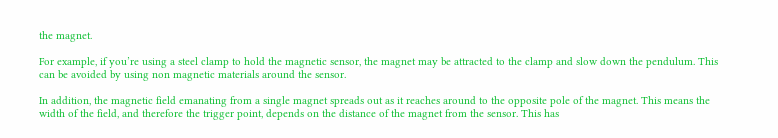the magnet.

For example, if you’re using a steel clamp to hold the magnetic sensor, the magnet may be attracted to the clamp and slow down the pendulum. This can be avoided by using non magnetic materials around the sensor.

In addition, the magnetic field emanating from a single magnet spreads out as it reaches around to the opposite pole of the magnet. This means the width of the field, and therefore the trigger point, depends on the distance of the magnet from the sensor. This has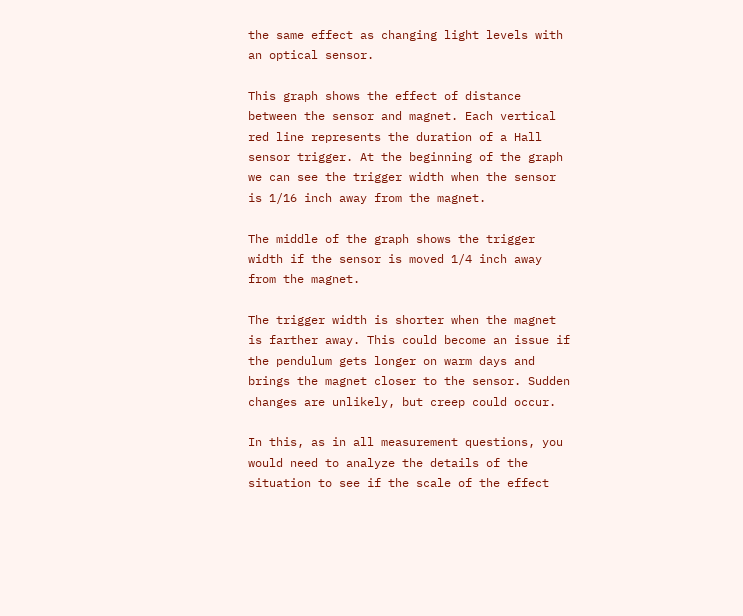the same effect as changing light levels with an optical sensor.

This graph shows the effect of distance between the sensor and magnet. Each vertical red line represents the duration of a Hall sensor trigger. At the beginning of the graph we can see the trigger width when the sensor is 1/16 inch away from the magnet.

The middle of the graph shows the trigger width if the sensor is moved 1/4 inch away from the magnet.

The trigger width is shorter when the magnet is farther away. This could become an issue if the pendulum gets longer on warm days and brings the magnet closer to the sensor. Sudden changes are unlikely, but creep could occur.

In this, as in all measurement questions, you would need to analyze the details of the situation to see if the scale of the effect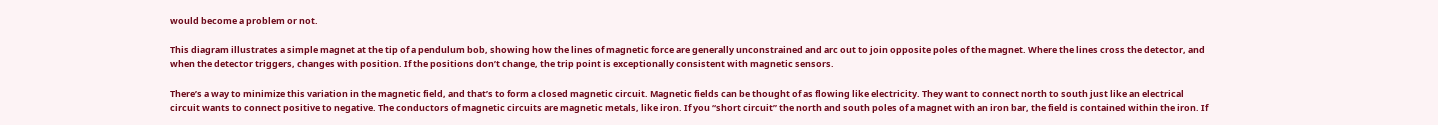would become a problem or not.

This diagram illustrates a simple magnet at the tip of a pendulum bob, showing how the lines of magnetic force are generally unconstrained and arc out to join opposite poles of the magnet. Where the lines cross the detector, and when the detector triggers, changes with position. If the positions don’t change, the trip point is exceptionally consistent with magnetic sensors.

There’s a way to minimize this variation in the magnetic field, and that’s to form a closed magnetic circuit. Magnetic fields can be thought of as flowing like electricity. They want to connect north to south just like an electrical circuit wants to connect positive to negative. The conductors of magnetic circuits are magnetic metals, like iron. If you “short circuit” the north and south poles of a magnet with an iron bar, the field is contained within the iron. If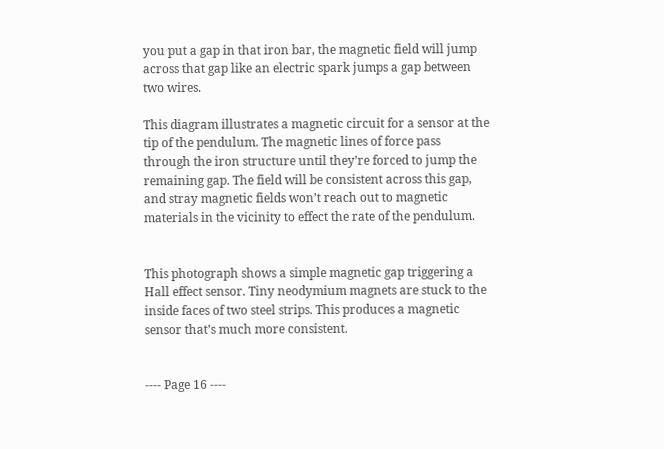you put a gap in that iron bar, the magnetic field will jump across that gap like an electric spark jumps a gap between two wires.

This diagram illustrates a magnetic circuit for a sensor at the tip of the pendulum. The magnetic lines of force pass through the iron structure until they’re forced to jump the remaining gap. The field will be consistent across this gap, and stray magnetic fields won’t reach out to magnetic materials in the vicinity to effect the rate of the pendulum.


This photograph shows a simple magnetic gap triggering a Hall effect sensor. Tiny neodymium magnets are stuck to the inside faces of two steel strips. This produces a magnetic sensor that’s much more consistent.


---- Page 16 ----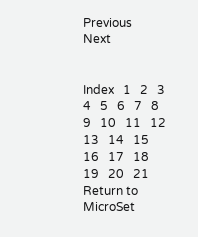Previous         Next


Index   1   2   3   4   5   6   7   8   9   10   11   12   13   14   15   16   17   18   19   20   21
Return to MicroSet